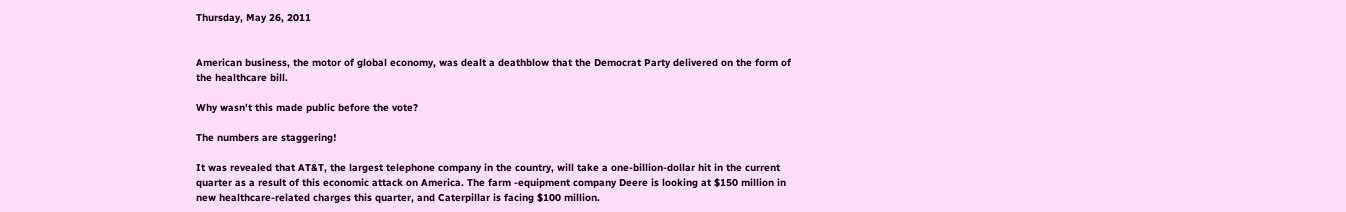Thursday, May 26, 2011


American business, the motor of global economy, was dealt a deathblow that the Democrat Party delivered on the form of the healthcare bill.

Why wasn't this made public before the vote?

The numbers are staggering!

It was revealed that AT&T, the largest telephone company in the country, will take a one-billion-dollar hit in the current quarter as a result of this economic attack on America. The farm -equipment company Deere is looking at $150 million in new healthcare-related charges this quarter, and Caterpillar is facing $100 million.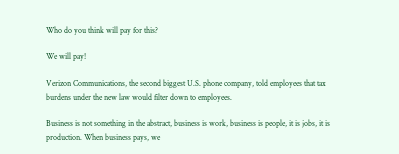Who do you think will pay for this?

We will pay!

Verizon Communications, the second biggest U.S. phone company, told employees that tax burdens under the new law would filter down to employees.

Business is not something in the abstract, business is work, business is people, it is jobs, it is production. When business pays, we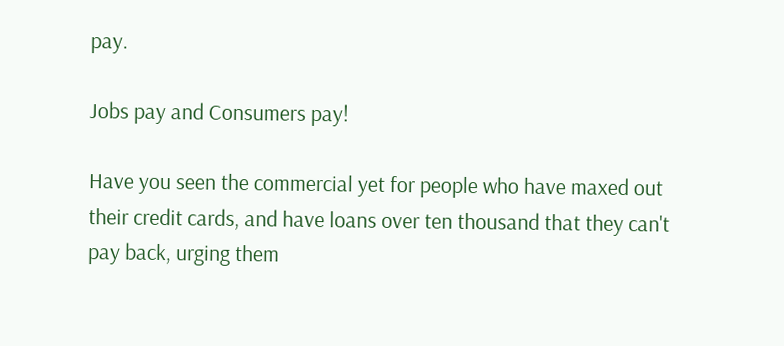pay.

Jobs pay and Consumers pay!

Have you seen the commercial yet for people who have maxed out their credit cards, and have loans over ten thousand that they can't pay back, urging them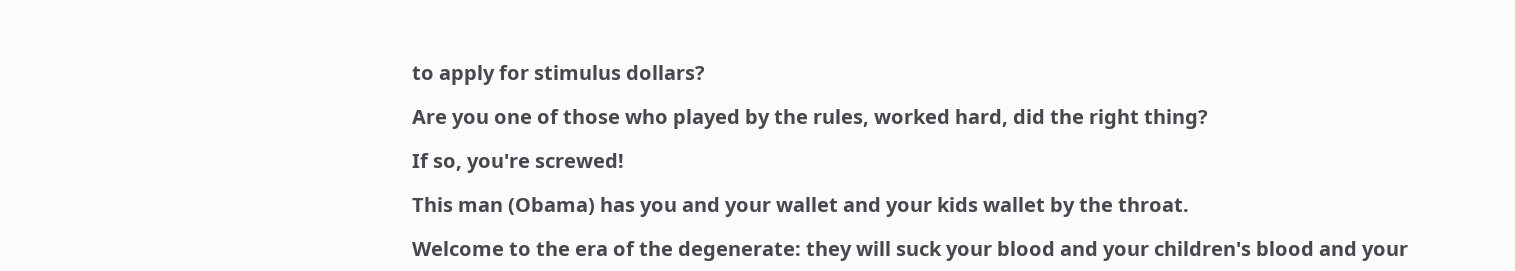to apply for stimulus dollars?

Are you one of those who played by the rules, worked hard, did the right thing?

If so, you're screwed!

This man (Obama) has you and your wallet and your kids wallet by the throat.

Welcome to the era of the degenerate: they will suck your blood and your children's blood and your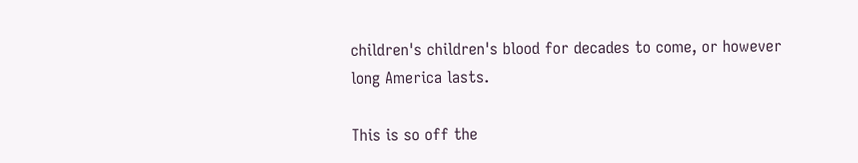children's children's blood for decades to come, or however long America lasts.

This is so off the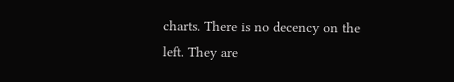charts. There is no decency on the left. They are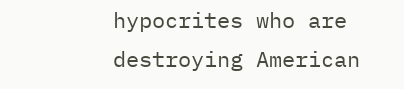hypocrites who are destroying American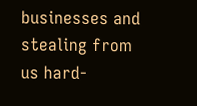businesses and stealing from us hard-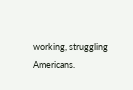working, struggling Americans.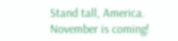Stand tall, America. November is coming!